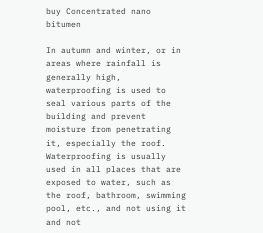buy Concentrated nano bitumen

In autumn and winter, or in areas where rainfall is generally high, waterproofing is used to seal various parts of the building and prevent moisture from penetrating it, especially the roof. Waterproofing is usually used in all places that are exposed to water, such as the roof, bathroom, swimming pool, etc., and not using it and not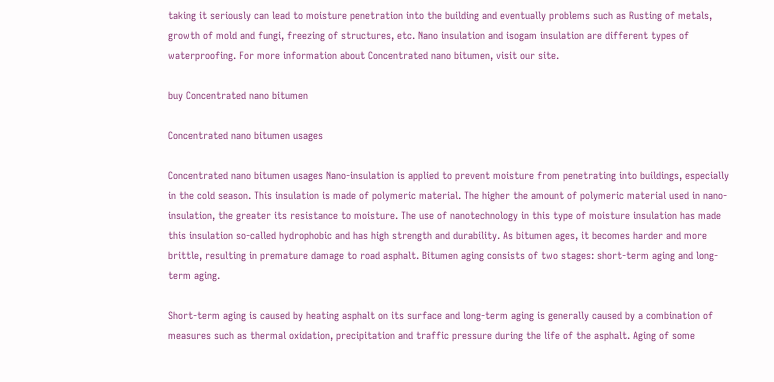taking it seriously can lead to moisture penetration into the building and eventually problems such as Rusting of metals, growth of mold and fungi, freezing of structures, etc. Nano insulation and isogam insulation are different types of waterproofing. For more information about Concentrated nano bitumen, visit our site.

buy Concentrated nano bitumen

Concentrated nano bitumen usages

Concentrated nano bitumen usages Nano-insulation is applied to prevent moisture from penetrating into buildings, especially in the cold season. This insulation is made of polymeric material. The higher the amount of polymeric material used in nano-insulation, the greater its resistance to moisture. The use of nanotechnology in this type of moisture insulation has made this insulation so-called hydrophobic and has high strength and durability. As bitumen ages, it becomes harder and more brittle, resulting in premature damage to road asphalt. Bitumen aging consists of two stages: short-term aging and long-term aging.

Short-term aging is caused by heating asphalt on its surface and long-term aging is generally caused by a combination of measures such as thermal oxidation, precipitation and traffic pressure during the life of the asphalt. Aging of some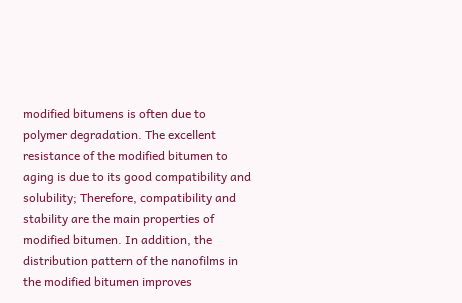modified bitumens is often due to polymer degradation. The excellent resistance of the modified bitumen to aging is due to its good compatibility and solubility; Therefore, compatibility and stability are the main properties of modified bitumen. In addition, the distribution pattern of the nanofilms in the modified bitumen improves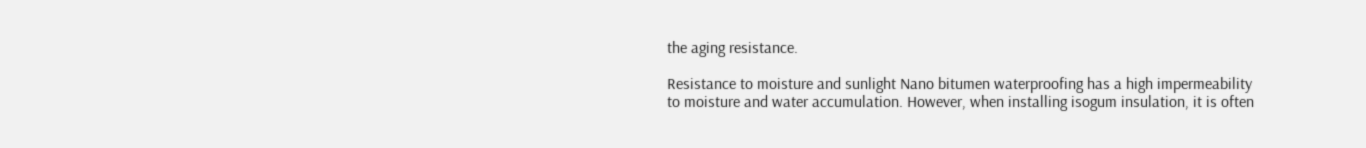the aging resistance.

Resistance to moisture and sunlight Nano bitumen waterproofing has a high impermeability to moisture and water accumulation. However, when installing isogum insulation, it is often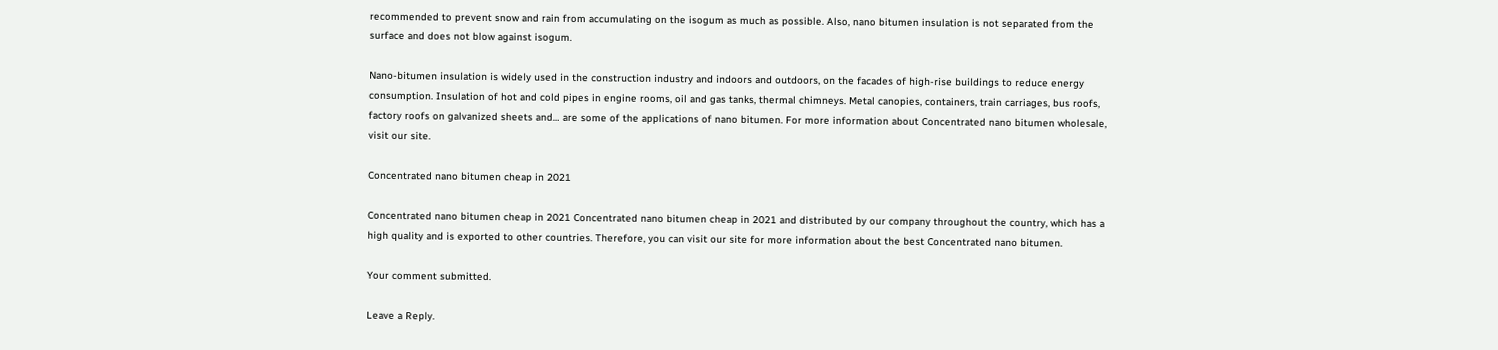recommended to prevent snow and rain from accumulating on the isogum as much as possible. Also, nano bitumen insulation is not separated from the surface and does not blow against isogum.

Nano-bitumen insulation is widely used in the construction industry and indoors and outdoors, on the facades of high-rise buildings to reduce energy consumption. Insulation of hot and cold pipes in engine rooms, oil and gas tanks, thermal chimneys. Metal canopies, containers, train carriages, bus roofs, factory roofs on galvanized sheets and… are some of the applications of nano bitumen. For more information about Concentrated nano bitumen wholesale, visit our site.

Concentrated nano bitumen cheap in 2021

Concentrated nano bitumen cheap in 2021 Concentrated nano bitumen cheap in 2021 and distributed by our company throughout the country, which has a high quality and is exported to other countries. Therefore, you can visit our site for more information about the best Concentrated nano bitumen.

Your comment submitted.

Leave a Reply.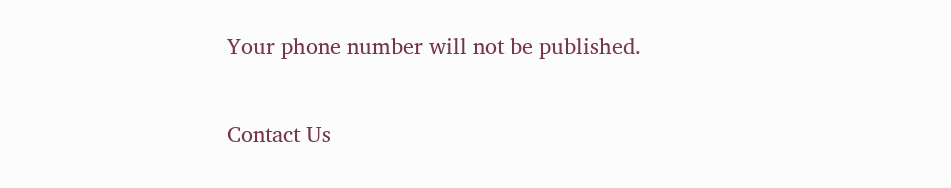Your phone number will not be published.

Contact Us